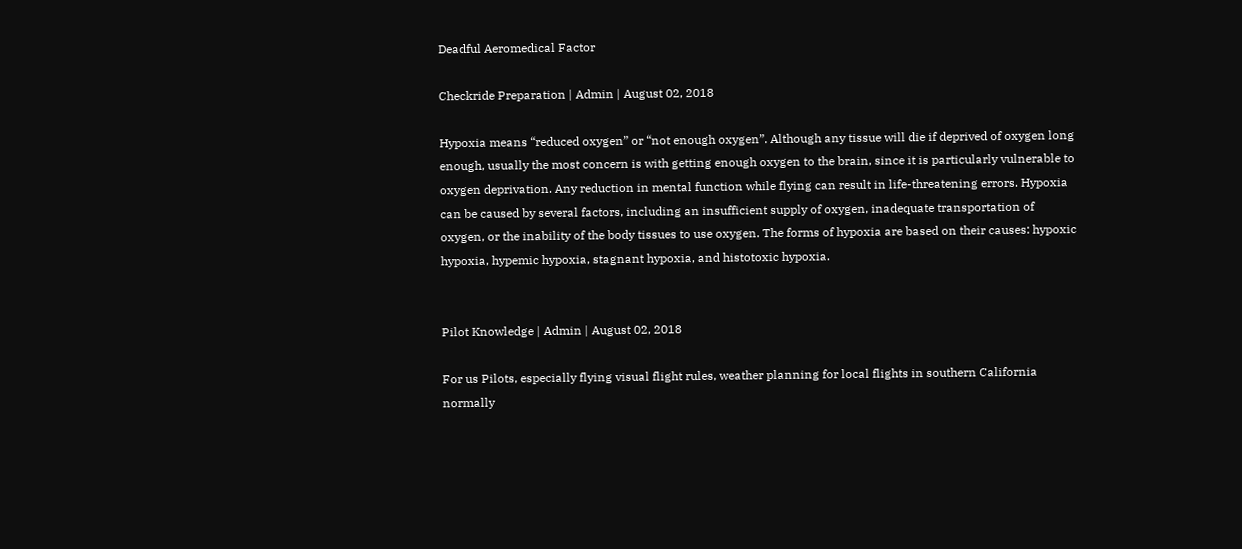Deadful Aeromedical Factor

Checkride Preparation | Admin | August 02, 2018

Hypoxia means “reduced oxygen” or “not enough oxygen”. Although any tissue will die if deprived of oxygen long enough, usually the most concern is with getting enough oxygen to the brain, since it is particularly vulnerable to oxygen deprivation. Any reduction in mental function while flying can result in life-threatening errors. Hypoxia can be caused by several factors, including an insufficient supply of oxygen, inadequate transportation of oxygen, or the inability of the body tissues to use oxygen. The forms of hypoxia are based on their causes: hypoxic hypoxia, hypemic hypoxia, stagnant hypoxia, and histotoxic hypoxia.


Pilot Knowledge | Admin | August 02, 2018

For us Pilots, especially flying visual flight rules, weather planning for local flights in southern California normally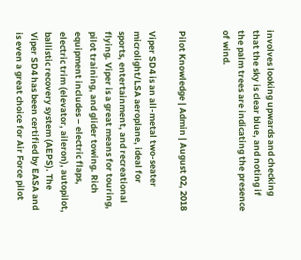involves looking upwards and checking that the sky is clear blue, and noting if the palm trees are indicating the presence of wind.


Pilot Knowledge | Admin | August 02, 2018

Viper SD4 is an all-metal two-seater microlight/LSA aeroplane, ideal for sports, entertainment, and recreational flying. Viper is a great means for touring, pilot training, and glider towing. Rich equipment includes – electric flaps, electric trim (elevator, aileron), autopilot, ballistic recovery system (AEPS). The Viper SD4 has been certified by EASA and is even a great choice for Air Force pilot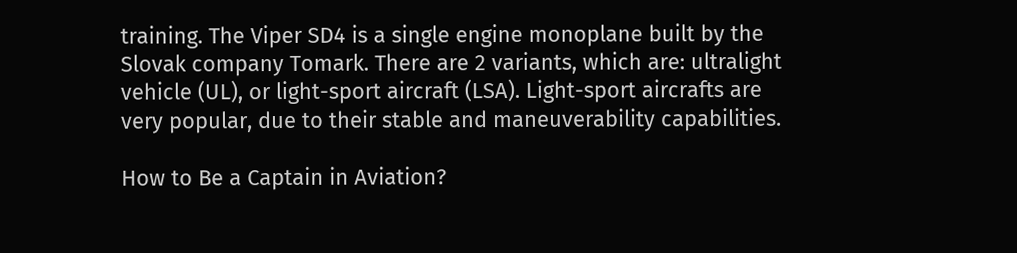training. The Viper SD4 is a single engine monoplane built by the Slovak company Tomark. There are 2 variants, which are: ultralight vehicle (UL), or light-sport aircraft (LSA). Light-sport aircrafts are very popular, due to their stable and maneuverability capabilities.

How to Be a Captain in Aviation?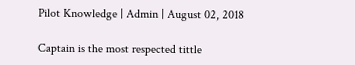Pilot Knowledge | Admin | August 02, 2018

Captain is the most respected tittle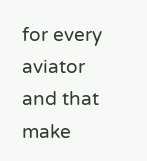for every aviator and that make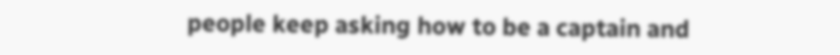people keep asking how to be a captain and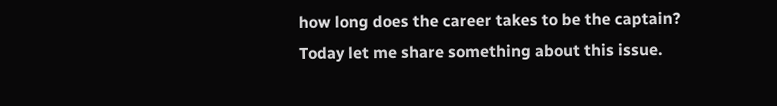how long does the career takes to be the captain? Today let me share something about this issue.